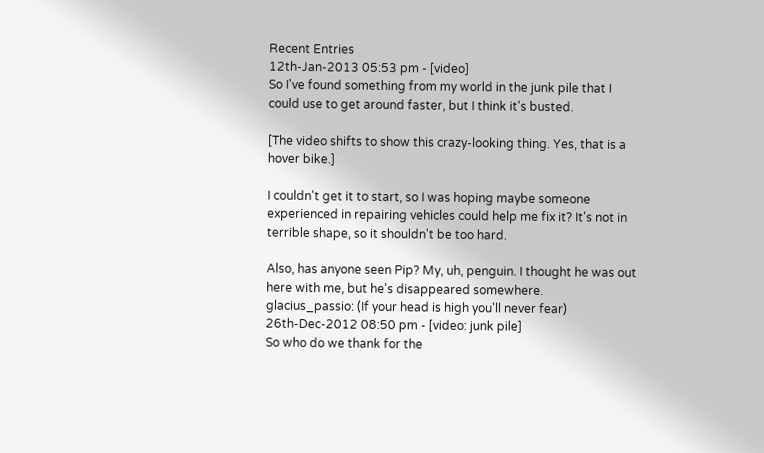Recent Entries
12th-Jan-2013 05:53 pm - [video]
So I've found something from my world in the junk pile that I could use to get around faster, but I think it's busted.

[The video shifts to show this crazy-looking thing. Yes, that is a hover bike.]

I couldn't get it to start, so I was hoping maybe someone experienced in repairing vehicles could help me fix it? It's not in terrible shape, so it shouldn't be too hard.

Also, has anyone seen Pip? My, uh, penguin. I thought he was out here with me, but he's disappeared somewhere.
glacius_passio: (If your head is high you'll never fear)
26th-Dec-2012 08:50 pm - [video: junk pile]
So who do we thank for the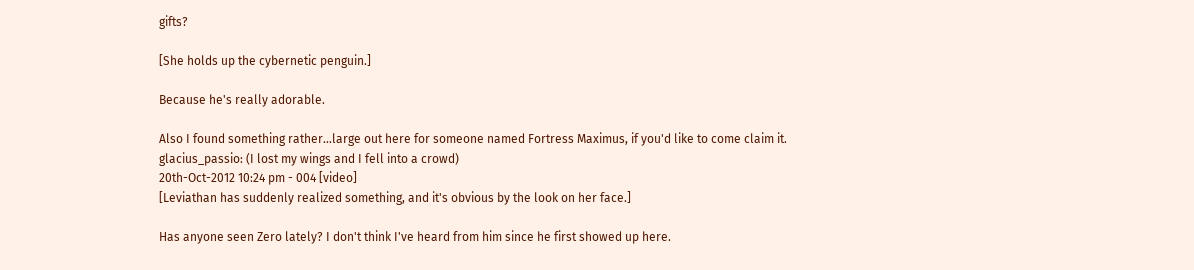gifts?

[She holds up the cybernetic penguin.]

Because he's really adorable.

Also I found something rather...large out here for someone named Fortress Maximus, if you'd like to come claim it.
glacius_passio: (I lost my wings and I fell into a crowd)
20th-Oct-2012 10:24 pm - 004 [video]
[Leviathan has suddenly realized something, and it's obvious by the look on her face.]

Has anyone seen Zero lately? I don't think I've heard from him since he first showed up here.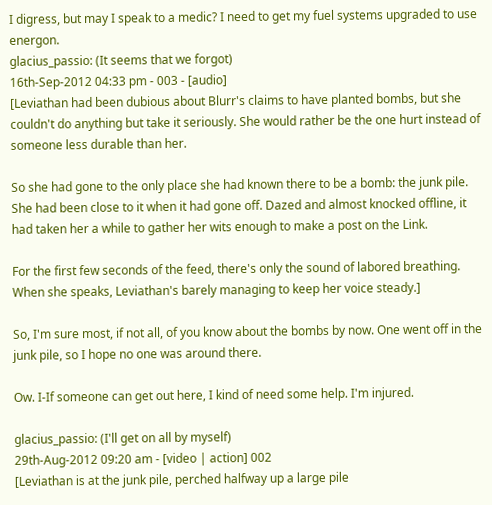I digress, but may I speak to a medic? I need to get my fuel systems upgraded to use energon.
glacius_passio: (It seems that we forgot)
16th-Sep-2012 04:33 pm - 003 - [audio]
[Leviathan had been dubious about Blurr's claims to have planted bombs, but she couldn't do anything but take it seriously. She would rather be the one hurt instead of someone less durable than her.

So she had gone to the only place she had known there to be a bomb: the junk pile. She had been close to it when it had gone off. Dazed and almost knocked offline, it had taken her a while to gather her wits enough to make a post on the Link.

For the first few seconds of the feed, there's only the sound of labored breathing. When she speaks, Leviathan's barely managing to keep her voice steady.]

So, I'm sure most, if not all, of you know about the bombs by now. One went off in the junk pile, so I hope no one was around there.

Ow. I-If someone can get out here, I kind of need some help. I'm injured.

glacius_passio: (I'll get on all by myself)
29th-Aug-2012 09:20 am - [video | action] 002
[Leviathan is at the junk pile, perched halfway up a large pile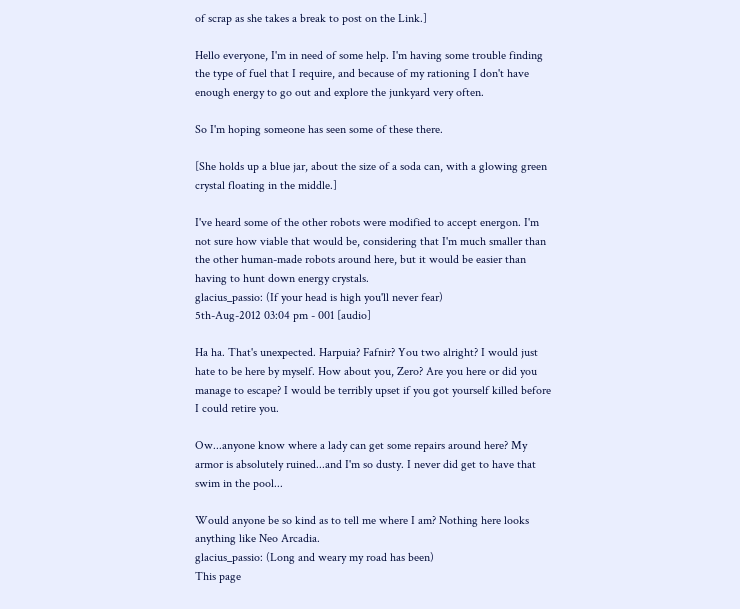of scrap as she takes a break to post on the Link.]

Hello everyone, I'm in need of some help. I'm having some trouble finding the type of fuel that I require, and because of my rationing I don't have enough energy to go out and explore the junkyard very often.

So I'm hoping someone has seen some of these there.

[She holds up a blue jar, about the size of a soda can, with a glowing green crystal floating in the middle.]

I've heard some of the other robots were modified to accept energon. I'm not sure how viable that would be, considering that I'm much smaller than the other human-made robots around here, but it would be easier than having to hunt down energy crystals.
glacius_passio: (If your head is high you'll never fear)
5th-Aug-2012 03:04 pm - 001 [audio]

Ha ha. That's unexpected. Harpuia? Fafnir? You two alright? I would just hate to be here by myself. How about you, Zero? Are you here or did you manage to escape? I would be terribly upset if you got yourself killed before I could retire you.

Ow...anyone know where a lady can get some repairs around here? My armor is absolutely ruined...and I'm so dusty. I never did get to have that swim in the pool...

Would anyone be so kind as to tell me where I am? Nothing here looks anything like Neo Arcadia.
glacius_passio: (Long and weary my road has been)
This page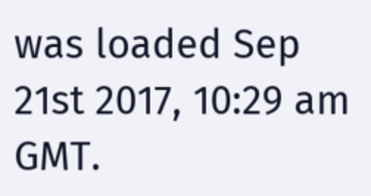was loaded Sep 21st 2017, 10:29 am GMT.